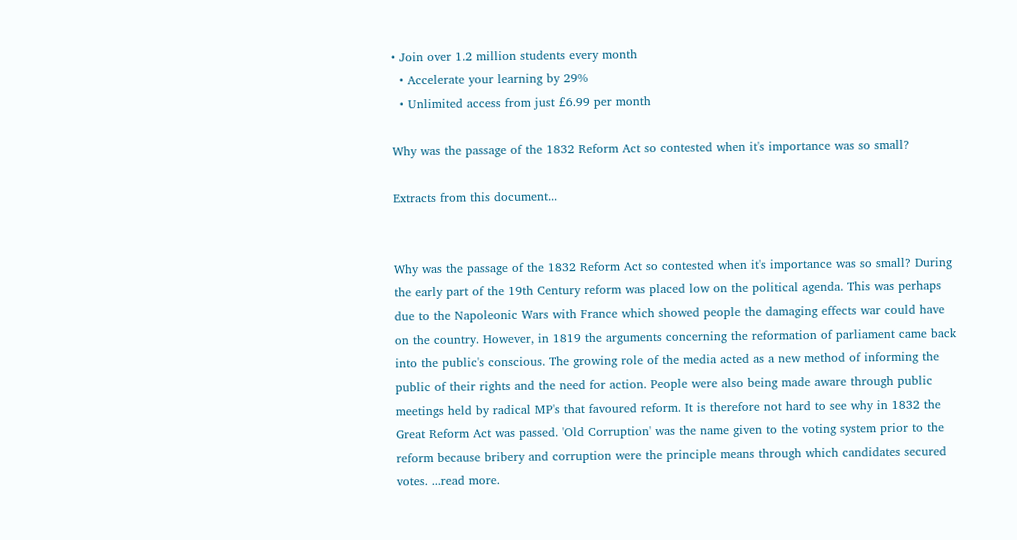• Join over 1.2 million students every month
  • Accelerate your learning by 29%
  • Unlimited access from just £6.99 per month

Why was the passage of the 1832 Reform Act so contested when it's importance was so small?

Extracts from this document...


Why was the passage of the 1832 Reform Act so contested when it's importance was so small? During the early part of the 19th Century reform was placed low on the political agenda. This was perhaps due to the Napoleonic Wars with France which showed people the damaging effects war could have on the country. However, in 1819 the arguments concerning the reformation of parliament came back into the public's conscious. The growing role of the media acted as a new method of informing the public of their rights and the need for action. People were also being made aware through public meetings held by radical MP's that favoured reform. It is therefore not hard to see why in 1832 the Great Reform Act was passed. 'Old Corruption' was the name given to the voting system prior to the reform because bribery and corruption were the principle means through which candidates secured votes. ...read more.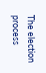The election process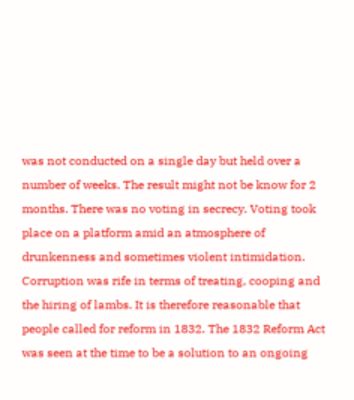was not conducted on a single day but held over a number of weeks. The result might not be know for 2 months. There was no voting in secrecy. Voting took place on a platform amid an atmosphere of drunkenness and sometimes violent intimidation. Corruption was rife in terms of treating, cooping and the hiring of lambs. It is therefore reasonable that people called for reform in 1832. The 1832 Reform Act was seen at the time to be a solution to an ongoing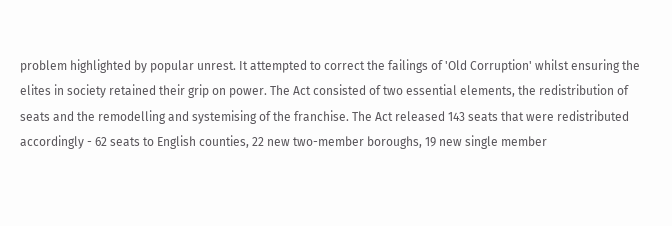problem highlighted by popular unrest. It attempted to correct the failings of 'Old Corruption' whilst ensuring the elites in society retained their grip on power. The Act consisted of two essential elements, the redistribution of seats and the remodelling and systemising of the franchise. The Act released 143 seats that were redistributed accordingly - 62 seats to English counties, 22 new two-member boroughs, 19 new single member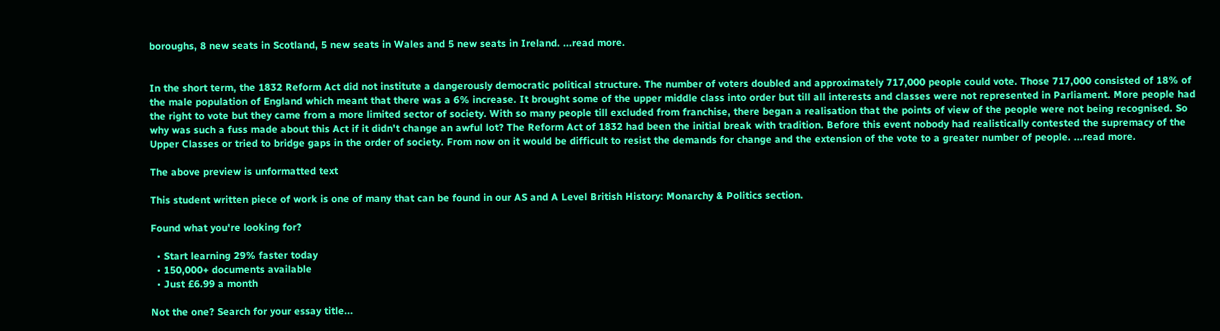boroughs, 8 new seats in Scotland, 5 new seats in Wales and 5 new seats in Ireland. ...read more.


In the short term, the 1832 Reform Act did not institute a dangerously democratic political structure. The number of voters doubled and approximately 717,000 people could vote. Those 717,000 consisted of 18% of the male population of England which meant that there was a 6% increase. It brought some of the upper middle class into order but till all interests and classes were not represented in Parliament. More people had the right to vote but they came from a more limited sector of society. With so many people till excluded from franchise, there began a realisation that the points of view of the people were not being recognised. So why was such a fuss made about this Act if it didn't change an awful lot? The Reform Act of 1832 had been the initial break with tradition. Before this event nobody had realistically contested the supremacy of the Upper Classes or tried to bridge gaps in the order of society. From now on it would be difficult to resist the demands for change and the extension of the vote to a greater number of people. ...read more.

The above preview is unformatted text

This student written piece of work is one of many that can be found in our AS and A Level British History: Monarchy & Politics section.

Found what you're looking for?

  • Start learning 29% faster today
  • 150,000+ documents available
  • Just £6.99 a month

Not the one? Search for your essay title...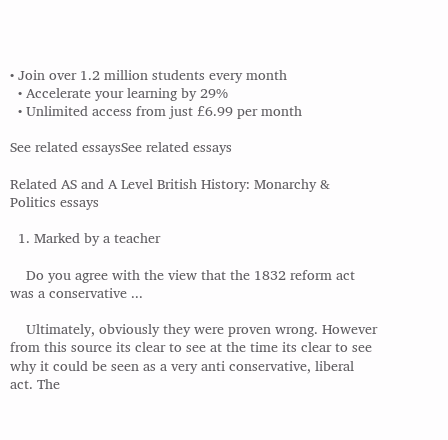• Join over 1.2 million students every month
  • Accelerate your learning by 29%
  • Unlimited access from just £6.99 per month

See related essaysSee related essays

Related AS and A Level British History: Monarchy & Politics essays

  1. Marked by a teacher

    Do you agree with the view that the 1832 reform act was a conservative ...

    Ultimately, obviously they were proven wrong. However from this source its clear to see at the time its clear to see why it could be seen as a very anti conservative, liberal act. The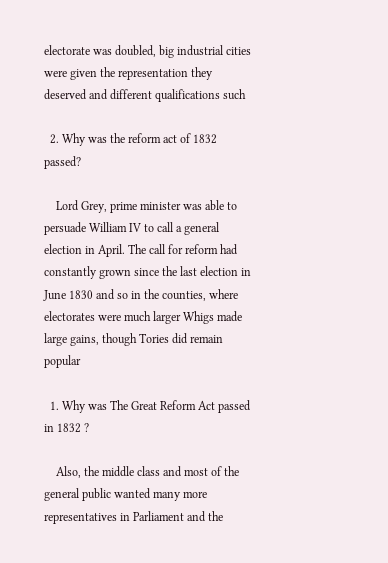electorate was doubled, big industrial cities were given the representation they deserved and different qualifications such

  2. Why was the reform act of 1832 passed?

    Lord Grey, prime minister was able to persuade William IV to call a general election in April. The call for reform had constantly grown since the last election in June 1830 and so in the counties, where electorates were much larger Whigs made large gains, though Tories did remain popular

  1. Why was The Great Reform Act passed in 1832 ?

    Also, the middle class and most of the general public wanted many more representatives in Parliament and the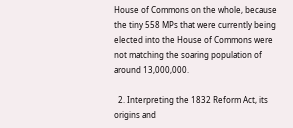House of Commons on the whole, because the tiny 558 MPs that were currently being elected into the House of Commons were not matching the soaring population of around 13,000,000.

  2. Interpreting the 1832 Reform Act, its origins and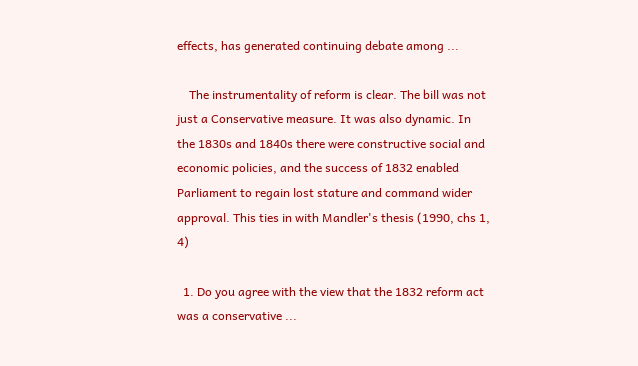effects, has generated continuing debate among ...

    The instrumentality of reform is clear. The bill was not just a Conservative measure. It was also dynamic. In the 1830s and 1840s there were constructive social and economic policies, and the success of 1832 enabled Parliament to regain lost stature and command wider approval. This ties in with Mandler's thesis (1990, chs 1, 4)

  1. Do you agree with the view that the 1832 reform act was a conservative ...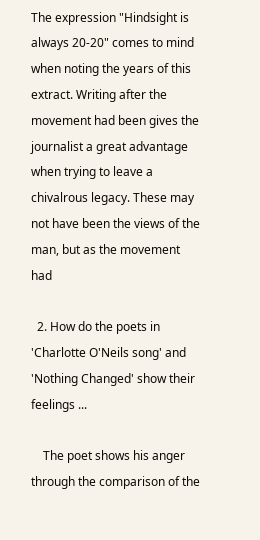The expression "Hindsight is always 20-20" comes to mind when noting the years of this extract. Writing after the movement had been gives the journalist a great advantage when trying to leave a chivalrous legacy. These may not have been the views of the man, but as the movement had

  2. How do the poets in 'Charlotte O'Neils song' and 'Nothing Changed' show their feelings ...

    The poet shows his anger through the comparison of the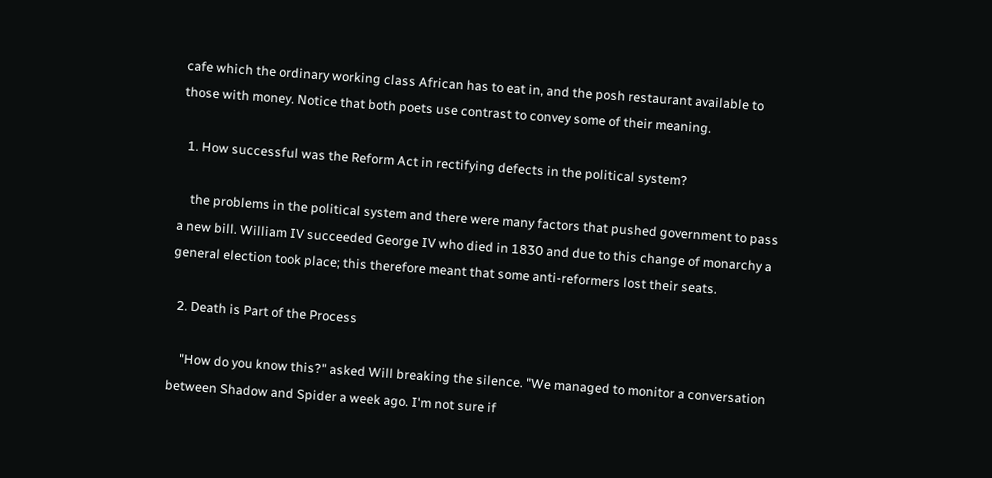cafe which the ordinary working class African has to eat in, and the posh restaurant available to those with money. Notice that both poets use contrast to convey some of their meaning.

  1. How successful was the Reform Act in rectifying defects in the political system?

    the problems in the political system and there were many factors that pushed government to pass a new bill. William IV succeeded George IV who died in 1830 and due to this change of monarchy a general election took place; this therefore meant that some anti-reformers lost their seats.

  2. Death is Part of the Process

    "How do you know this?" asked Will breaking the silence. "We managed to monitor a conversation between Shadow and Spider a week ago. I'm not sure if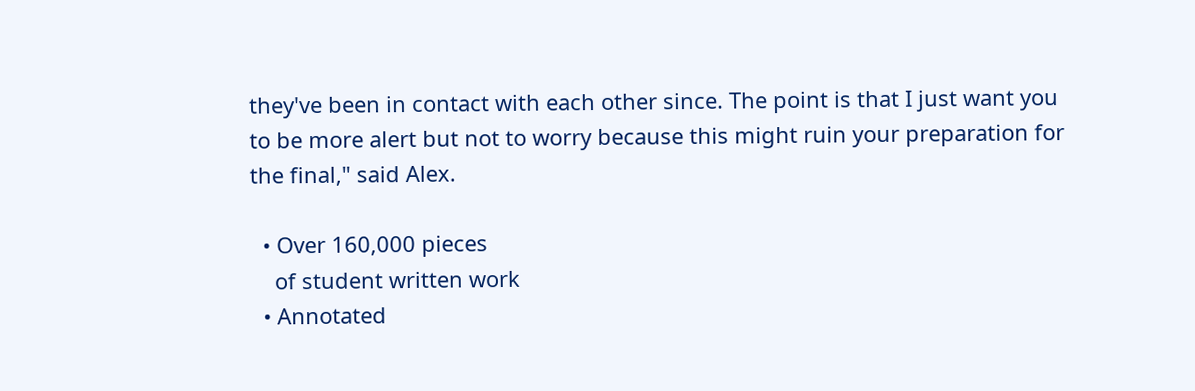they've been in contact with each other since. The point is that I just want you to be more alert but not to worry because this might ruin your preparation for the final," said Alex.

  • Over 160,000 pieces
    of student written work
  • Annotated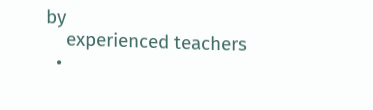by
    experienced teachers
  •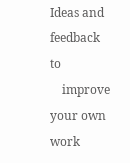Ideas and feedback to
    improve your own work